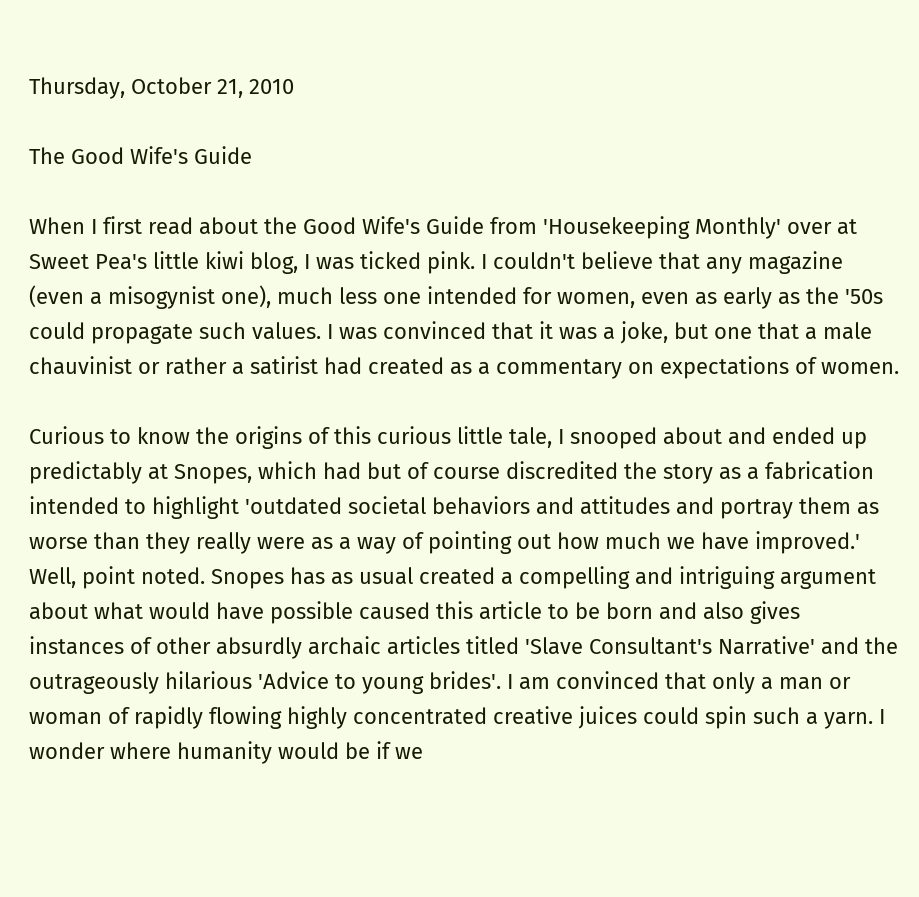Thursday, October 21, 2010

The Good Wife's Guide

When I first read about the Good Wife's Guide from 'Housekeeping Monthly' over at Sweet Pea's little kiwi blog, I was ticked pink. I couldn't believe that any magazine (even a misogynist one), much less one intended for women, even as early as the '50s could propagate such values. I was convinced that it was a joke, but one that a male chauvinist or rather a satirist had created as a commentary on expectations of women.

Curious to know the origins of this curious little tale, I snooped about and ended up predictably at Snopes, which had but of course discredited the story as a fabrication intended to highlight 'outdated societal behaviors and attitudes and portray them as worse than they really were as a way of pointing out how much we have improved.' Well, point noted. Snopes has as usual created a compelling and intriguing argument about what would have possible caused this article to be born and also gives instances of other absurdly archaic articles titled 'Slave Consultant's Narrative' and the outrageously hilarious 'Advice to young brides'. I am convinced that only a man or woman of rapidly flowing highly concentrated creative juices could spin such a yarn. I wonder where humanity would be if we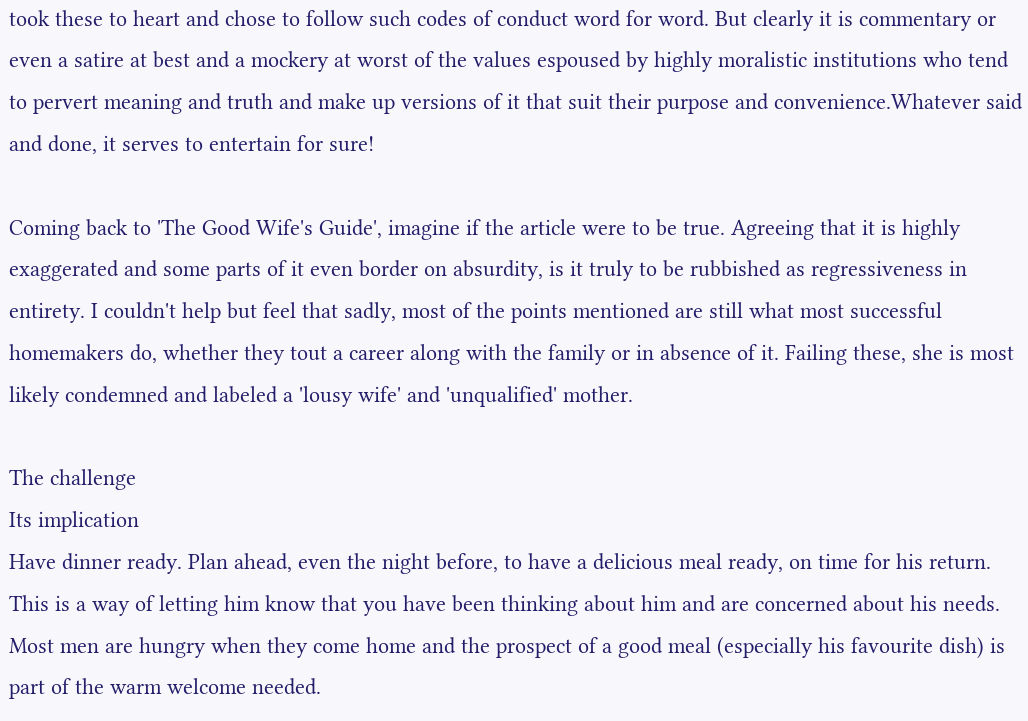took these to heart and chose to follow such codes of conduct word for word. But clearly it is commentary or even a satire at best and a mockery at worst of the values espoused by highly moralistic institutions who tend to pervert meaning and truth and make up versions of it that suit their purpose and convenience.Whatever said and done, it serves to entertain for sure!

Coming back to 'The Good Wife's Guide', imagine if the article were to be true. Agreeing that it is highly exaggerated and some parts of it even border on absurdity, is it truly to be rubbished as regressiveness in entirety. I couldn't help but feel that sadly, most of the points mentioned are still what most successful homemakers do, whether they tout a career along with the family or in absence of it. Failing these, she is most likely condemned and labeled a 'lousy wife' and 'unqualified' mother.

The challenge
Its implication
Have dinner ready. Plan ahead, even the night before, to have a delicious meal ready, on time for his return. This is a way of letting him know that you have been thinking about him and are concerned about his needs. Most men are hungry when they come home and the prospect of a good meal (especially his favourite dish) is part of the warm welcome needed.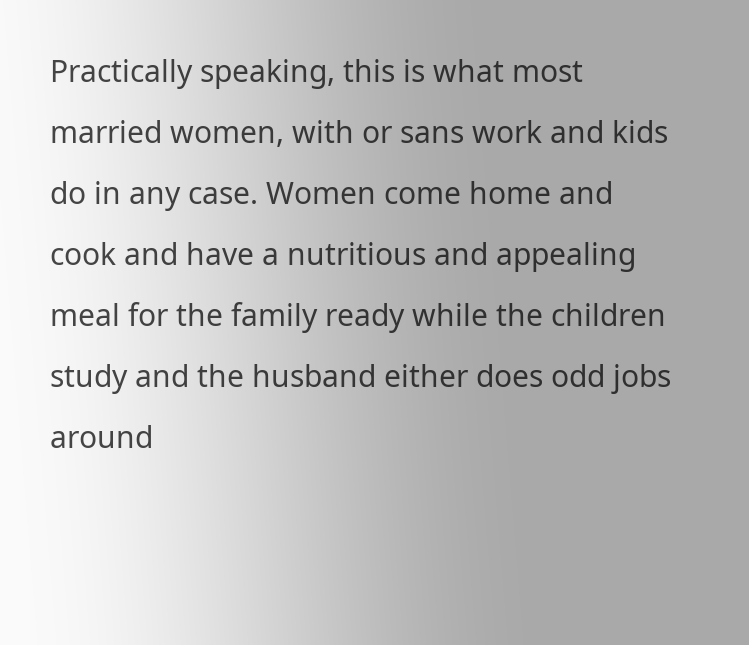Practically speaking, this is what most married women, with or sans work and kids do in any case. Women come home and cook and have a nutritious and appealing meal for the family ready while the children study and the husband either does odd jobs around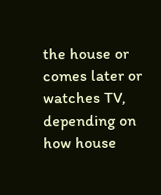the house or comes later or watches TV, depending on how house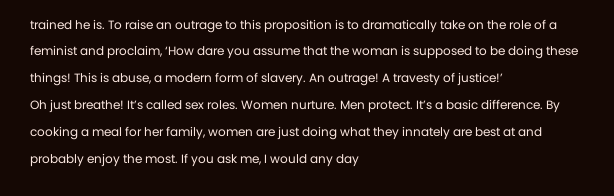trained he is. To raise an outrage to this proposition is to dramatically take on the role of a feminist and proclaim, ‘How dare you assume that the woman is supposed to be doing these things! This is abuse, a modern form of slavery. An outrage! A travesty of justice!’
Oh just breathe! It’s called sex roles. Women nurture. Men protect. It’s a basic difference. By cooking a meal for her family, women are just doing what they innately are best at and probably enjoy the most. If you ask me, I would any day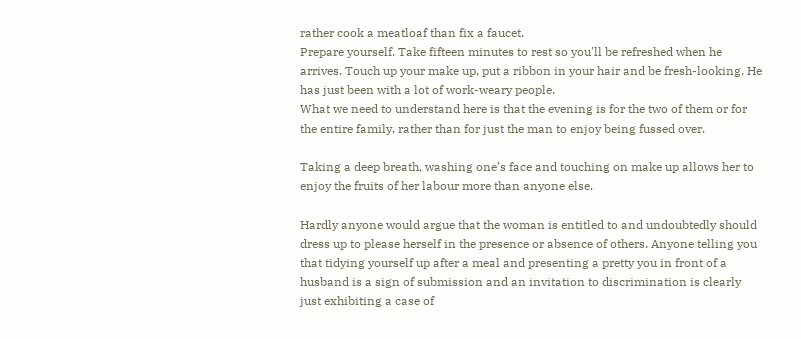rather cook a meatloaf than fix a faucet.
Prepare yourself. Take fifteen minutes to rest so you'll be refreshed when he arrives. Touch up your make up, put a ribbon in your hair and be fresh-looking. He has just been with a lot of work-weary people.
What we need to understand here is that the evening is for the two of them or for the entire family, rather than for just the man to enjoy being fussed over.

Taking a deep breath, washing one’s face and touching on make up allows her to enjoy the fruits of her labour more than anyone else.

Hardly anyone would argue that the woman is entitled to and undoubtedly should dress up to please herself in the presence or absence of others. Anyone telling you that tidying yourself up after a meal and presenting a pretty you in front of a husband is a sign of submission and an invitation to discrimination is clearly just exhibiting a case of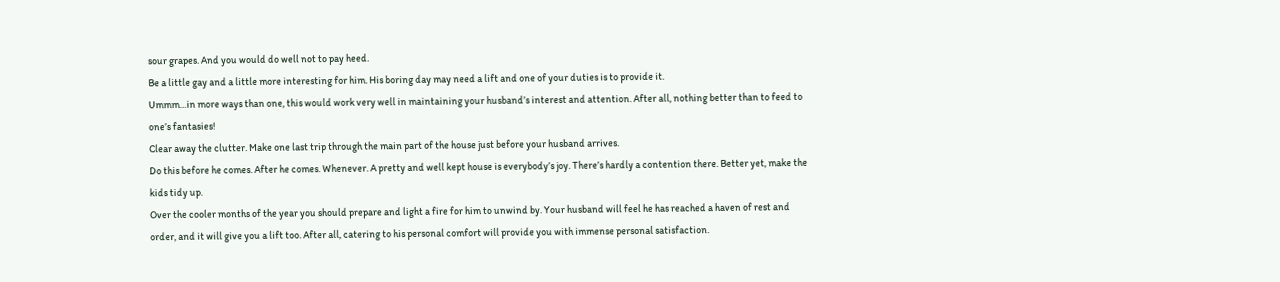sour grapes. And you would do well not to pay heed.
Be a little gay and a little more interesting for him. His boring day may need a lift and one of your duties is to provide it.
Ummm…in more ways than one, this would work very well in maintaining your husband’s interest and attention. After all, nothing better than to feed to one’s fantasies!
Clear away the clutter. Make one last trip through the main part of the house just before your husband arrives.
Do this before he comes. After he comes. Whenever. A pretty and well kept house is everybody’s joy. There’s hardly a contention there. Better yet, make the kids tidy up.
Over the cooler months of the year you should prepare and light a fire for him to unwind by. Your husband will feel he has reached a haven of rest and order, and it will give you a lift too. After all, catering to his personal comfort will provide you with immense personal satisfaction.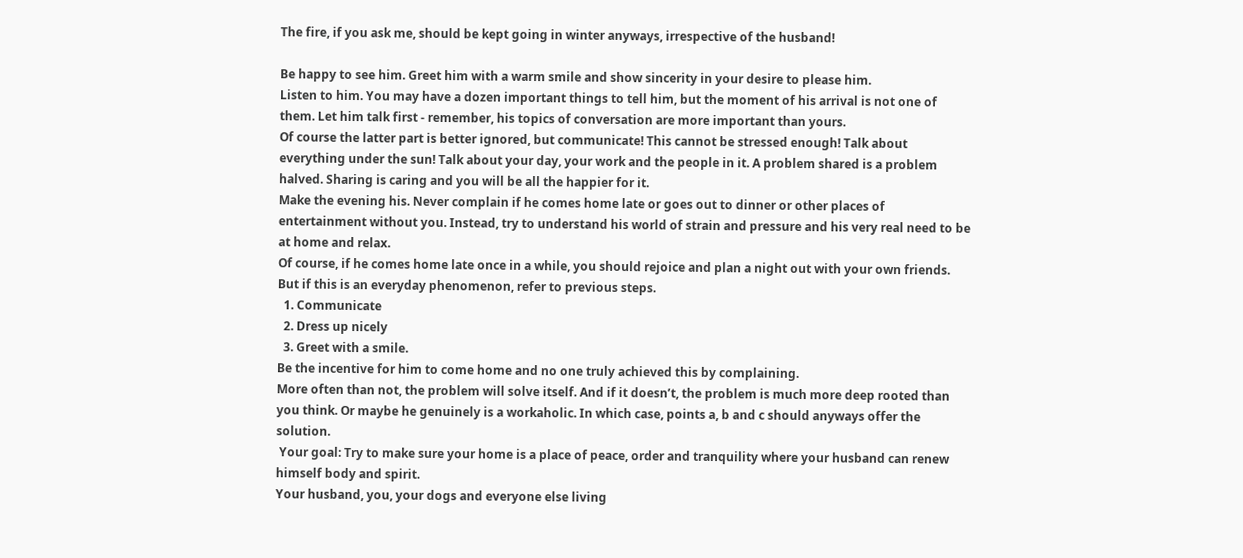The fire, if you ask me, should be kept going in winter anyways, irrespective of the husband!

Be happy to see him. Greet him with a warm smile and show sincerity in your desire to please him.
Listen to him. You may have a dozen important things to tell him, but the moment of his arrival is not one of them. Let him talk first - remember, his topics of conversation are more important than yours.
Of course the latter part is better ignored, but communicate! This cannot be stressed enough! Talk about everything under the sun! Talk about your day, your work and the people in it. A problem shared is a problem halved. Sharing is caring and you will be all the happier for it.
Make the evening his. Never complain if he comes home late or goes out to dinner or other places of entertainment without you. Instead, try to understand his world of strain and pressure and his very real need to be at home and relax.
Of course, if he comes home late once in a while, you should rejoice and plan a night out with your own friends. But if this is an everyday phenomenon, refer to previous steps.
  1. Communicate
  2. Dress up nicely
  3. Greet with a smile.
Be the incentive for him to come home and no one truly achieved this by complaining.
More often than not, the problem will solve itself. And if it doesn’t, the problem is much more deep rooted than you think. Or maybe he genuinely is a workaholic. In which case, points a, b and c should anyways offer the solution.
 Your goal: Try to make sure your home is a place of peace, order and tranquility where your husband can renew himself body and spirit.
Your husband, you, your dogs and everyone else living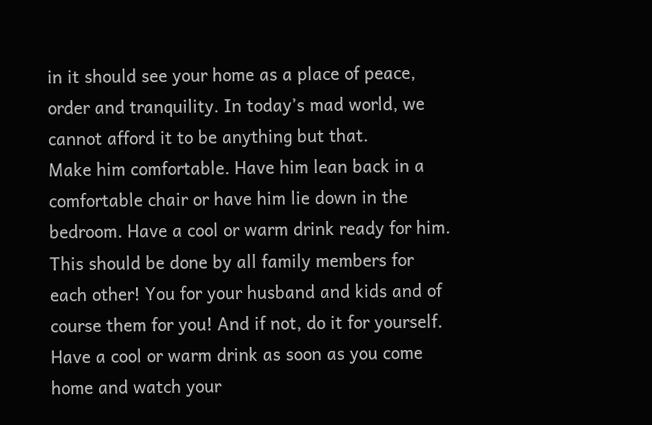in it should see your home as a place of peace, order and tranquility. In today’s mad world, we cannot afford it to be anything but that.
Make him comfortable. Have him lean back in a comfortable chair or have him lie down in the bedroom. Have a cool or warm drink ready for him.
This should be done by all family members for each other! You for your husband and kids and of course them for you! And if not, do it for yourself. Have a cool or warm drink as soon as you come home and watch your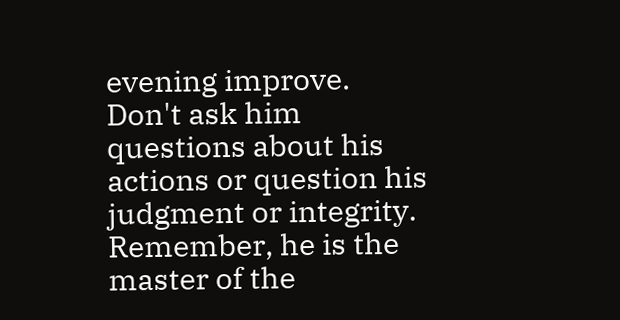evening improve.
Don't ask him questions about his actions or question his judgment or integrity. Remember, he is the master of the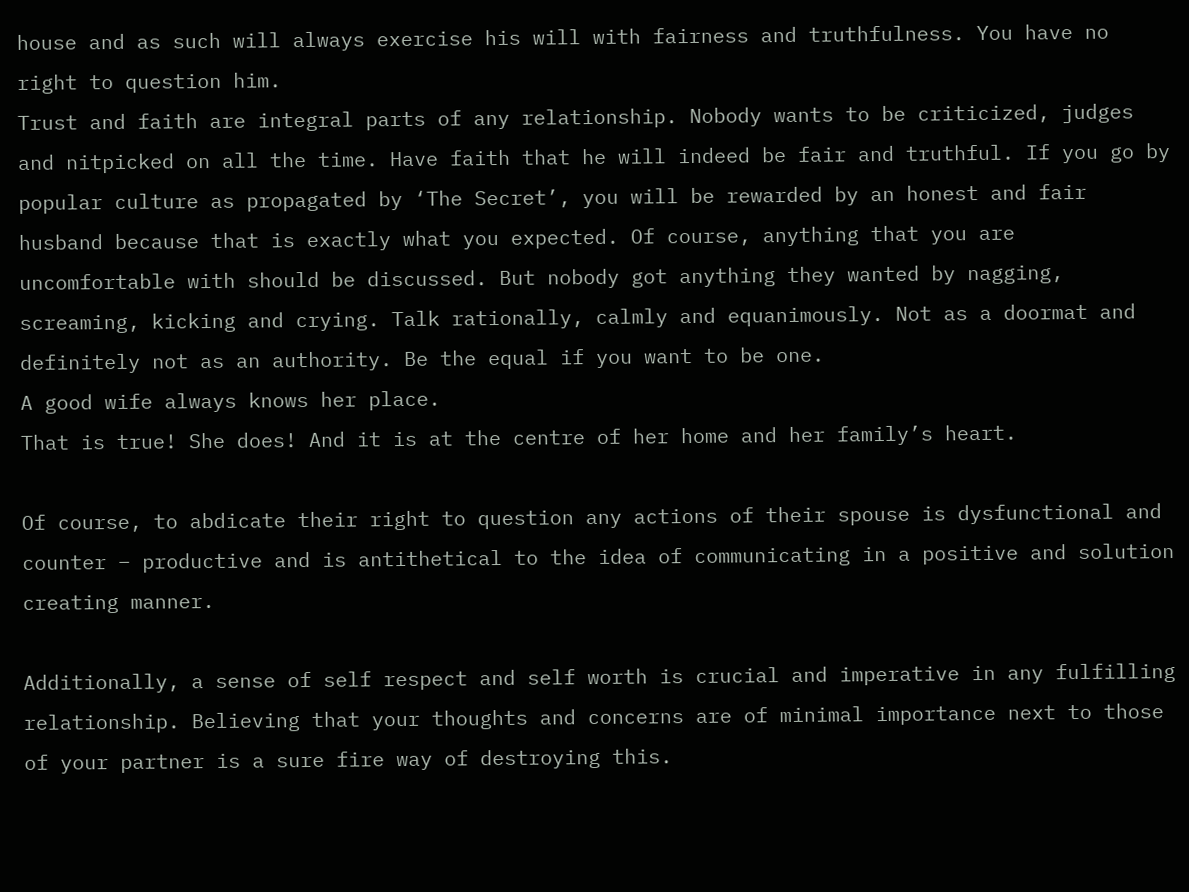house and as such will always exercise his will with fairness and truthfulness. You have no right to question him.
Trust and faith are integral parts of any relationship. Nobody wants to be criticized, judges and nitpicked on all the time. Have faith that he will indeed be fair and truthful. If you go by popular culture as propagated by ‘The Secret’, you will be rewarded by an honest and fair husband because that is exactly what you expected. Of course, anything that you are uncomfortable with should be discussed. But nobody got anything they wanted by nagging, screaming, kicking and crying. Talk rationally, calmly and equanimously. Not as a doormat and definitely not as an authority. Be the equal if you want to be one.
A good wife always knows her place.
That is true! She does! And it is at the centre of her home and her family’s heart.

Of course, to abdicate their right to question any actions of their spouse is dysfunctional and counter – productive and is antithetical to the idea of communicating in a positive and solution creating manner.

Additionally, a sense of self respect and self worth is crucial and imperative in any fulfilling relationship. Believing that your thoughts and concerns are of minimal importance next to those of your partner is a sure fire way of destroying this.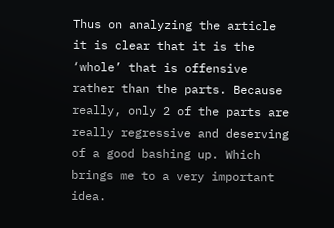Thus on analyzing the article it is clear that it is the ‘whole’ that is offensive rather than the parts. Because really, only 2 of the parts are really regressive and deserving of a good bashing up. Which brings me to a very important idea.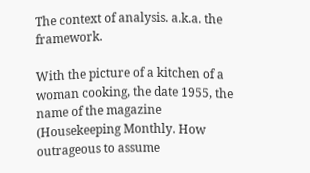The context of analysis. a.k.a. the framework.

With the picture of a kitchen of a woman cooking, the date 1955, the name of the magazine (Housekeeping Monthly. How outrageous to assume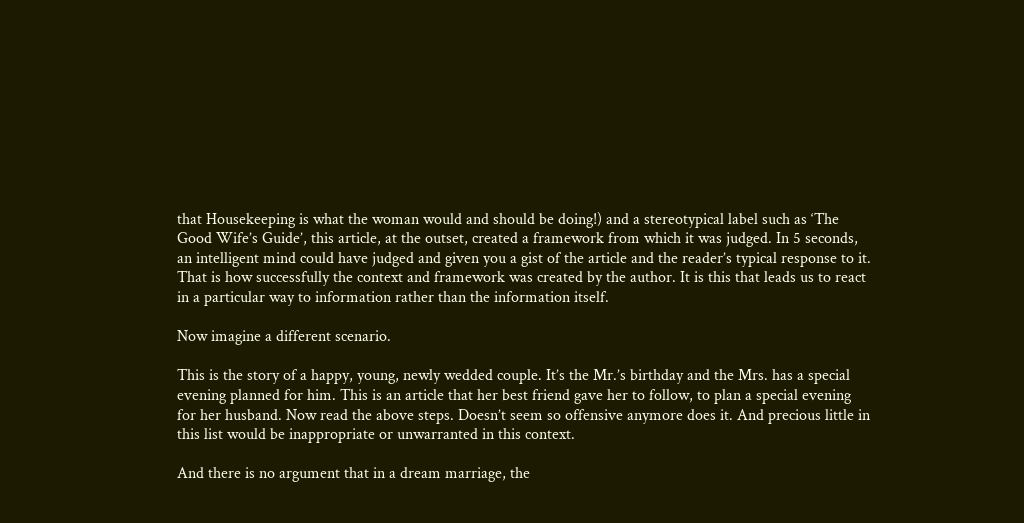that Housekeeping is what the woman would and should be doing!) and a stereotypical label such as ‘The Good Wife’s Guide’, this article, at the outset, created a framework from which it was judged. In 5 seconds, an intelligent mind could have judged and given you a gist of the article and the reader’s typical response to it. That is how successfully the context and framework was created by the author. It is this that leads us to react in a particular way to information rather than the information itself.

Now imagine a different scenario.

This is the story of a happy, young, newly wedded couple. It’s the Mr.’s birthday and the Mrs. has a special evening planned for him. This is an article that her best friend gave her to follow, to plan a special evening for her husband. Now read the above steps. Doesn’t seem so offensive anymore does it. And precious little in this list would be inappropriate or unwarranted in this context.

And there is no argument that in a dream marriage, the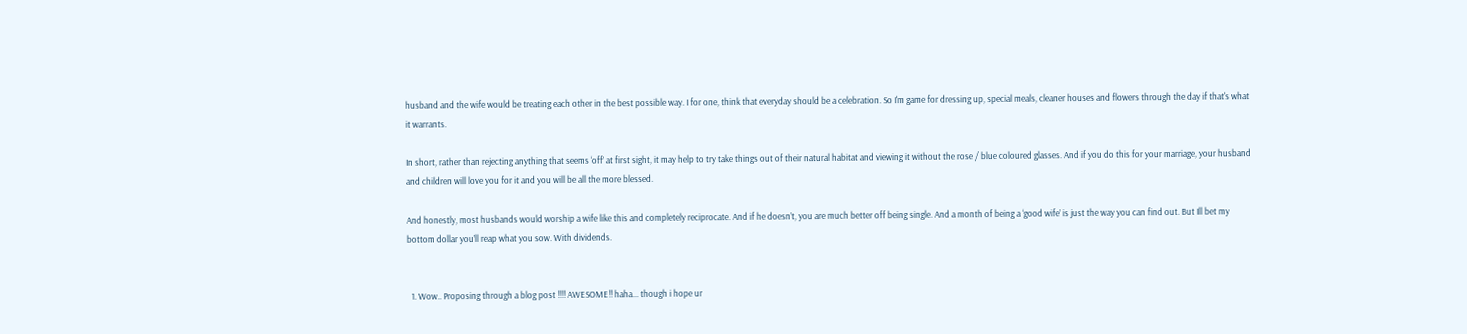husband and the wife would be treating each other in the best possible way. I for one, think that everyday should be a celebration. So I'm game for dressing up, special meals, cleaner houses and flowers through the day if that's what it warrants.

In short, rather than rejecting anything that seems ‘off’ at first sight, it may help to try take things out of their natural habitat and viewing it without the rose / blue coloured glasses. And if you do this for your marriage, your husband and children will love you for it and you will be all the more blessed.

And honestly, most husbands would worship a wife like this and completely reciprocate. And if he doesn’t, you are much better off being single. And a month of being a ‘good wife’ is just the way you can find out. But Ill bet my bottom dollar you’ll reap what you sow. With dividends.


  1. Wow.. Proposing through a blog post !!!! AWESOME!! haha... though i hope ur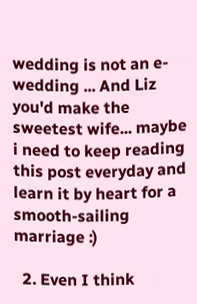wedding is not an e-wedding ... And Liz you'd make the sweetest wife... maybe i need to keep reading this post everyday and learn it by heart for a smooth-sailing marriage :)

  2. Even I think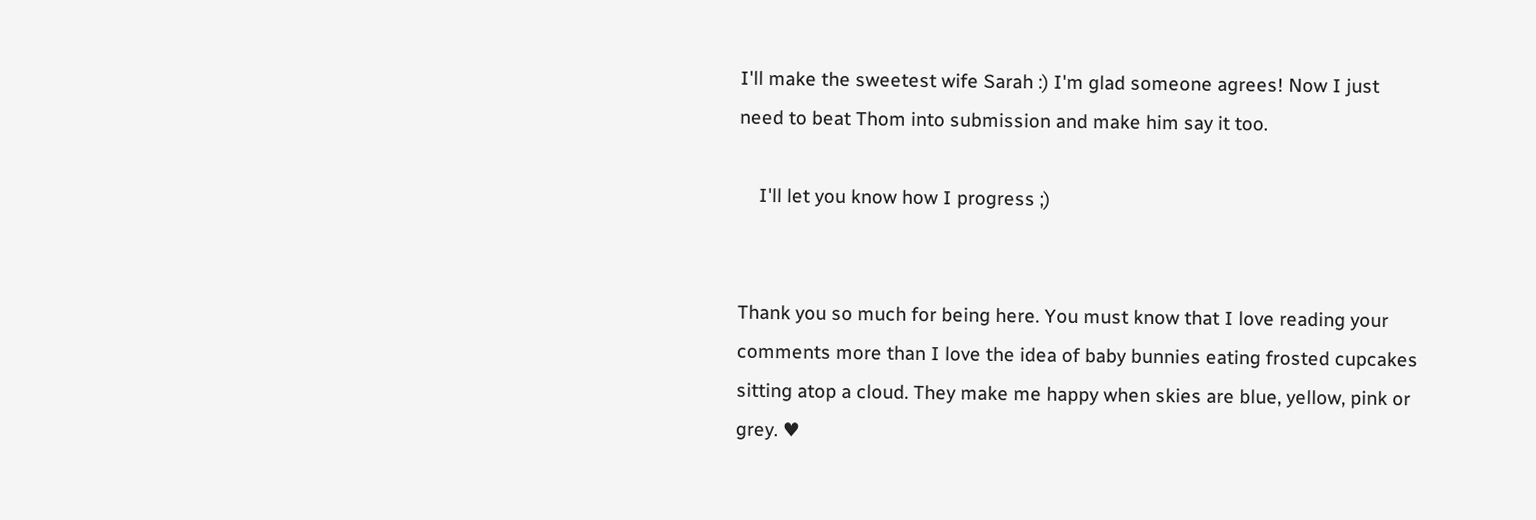I'll make the sweetest wife Sarah :) I'm glad someone agrees! Now I just need to beat Thom into submission and make him say it too.

    I'll let you know how I progress ;)


Thank you so much for being here. You must know that I love reading your comments more than I love the idea of baby bunnies eating frosted cupcakes sitting atop a cloud. They make me happy when skies are blue, yellow, pink or grey. ♥